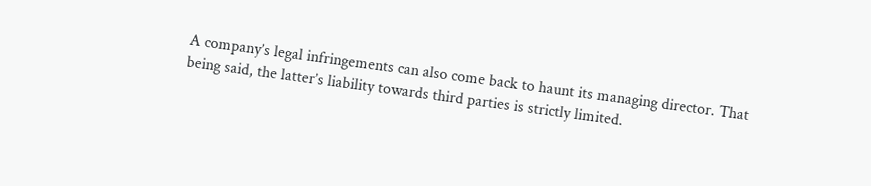A company’s legal infringements can also come back to haunt its managing director. That being said, the latter’s liability towards third parties is strictly limited.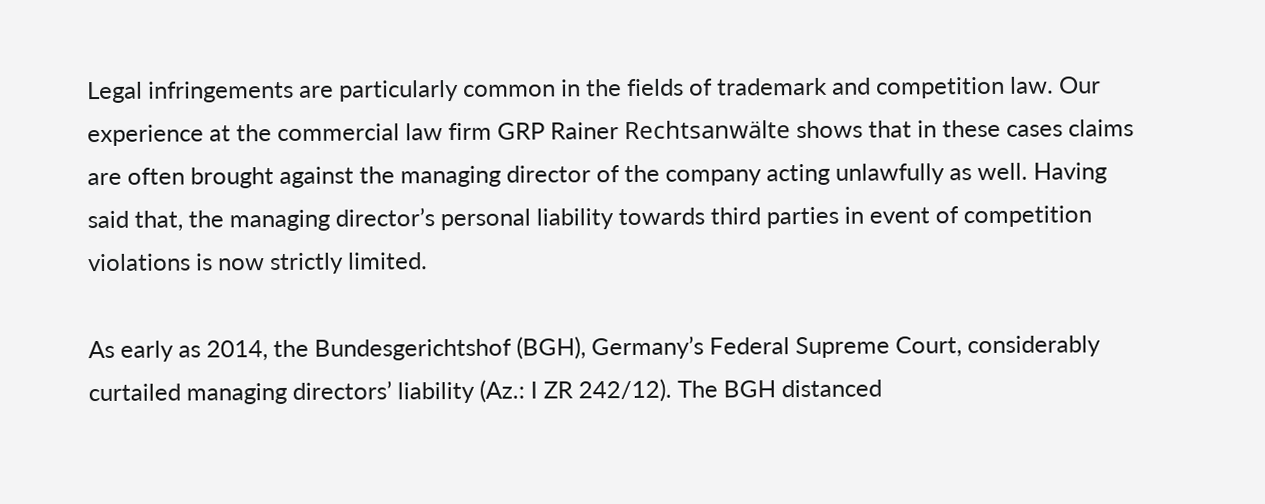Legal infringements are particularly common in the fields of trademark and competition law. Our experience at the commercial law firm GRP Rainer Rechtsanwälte shows that in these cases claims are often brought against the managing director of the company acting unlawfully as well. Having said that, the managing director’s personal liability towards third parties in event of competition violations is now strictly limited.

As early as 2014, the Bundesgerichtshof (BGH), Germany’s Federal Supreme Court, considerably curtailed managing directors’ liability (Az.: I ZR 242/12). The BGH distanced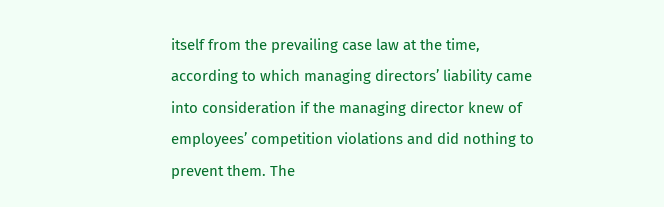itself from the prevailing case law at the time, according to which managing directors’ liability came into consideration if the managing director knew of employees’ competition violations and did nothing to prevent them. The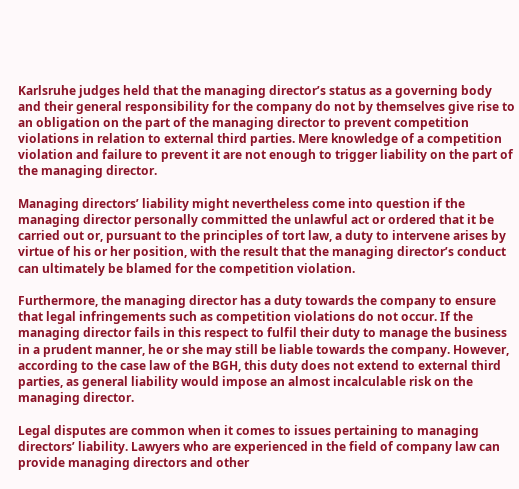Karlsruhe judges held that the managing director’s status as a governing body and their general responsibility for the company do not by themselves give rise to an obligation on the part of the managing director to prevent competition violations in relation to external third parties. Mere knowledge of a competition violation and failure to prevent it are not enough to trigger liability on the part of the managing director.

Managing directors’ liability might nevertheless come into question if the managing director personally committed the unlawful act or ordered that it be carried out or, pursuant to the principles of tort law, a duty to intervene arises by virtue of his or her position, with the result that the managing director’s conduct can ultimately be blamed for the competition violation.

Furthermore, the managing director has a duty towards the company to ensure that legal infringements such as competition violations do not occur. If the managing director fails in this respect to fulfil their duty to manage the business in a prudent manner, he or she may still be liable towards the company. However, according to the case law of the BGH, this duty does not extend to external third parties, as general liability would impose an almost incalculable risk on the managing director.

Legal disputes are common when it comes to issues pertaining to managing directors’ liability. Lawyers who are experienced in the field of company law can provide managing directors and other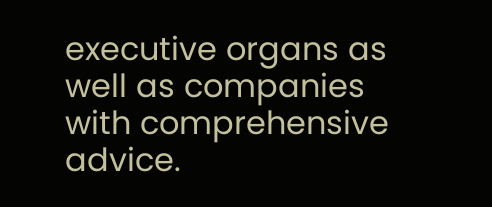executive organs as well as companies with comprehensive advice.